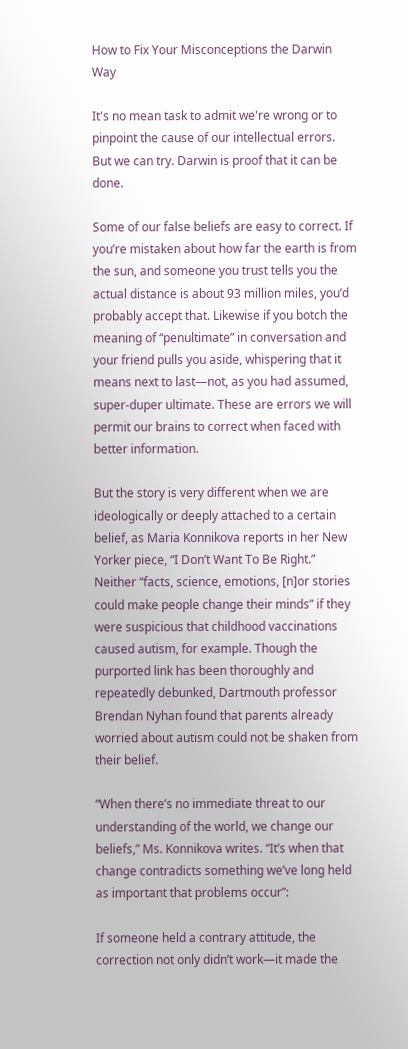How to Fix Your Misconceptions the Darwin Way

It's no mean task to admit we're wrong or to pinpoint the cause of our intellectual errors. But we can try. Darwin is proof that it can be done.

Some of our false beliefs are easy to correct. If you’re mistaken about how far the earth is from the sun, and someone you trust tells you the actual distance is about 93 million miles, you’d probably accept that. Likewise if you botch the meaning of “penultimate” in conversation and your friend pulls you aside, whispering that it means next to last—not, as you had assumed, super-duper ultimate. These are errors we will permit our brains to correct when faced with better information.

But the story is very different when we are ideologically or deeply attached to a certain belief, as Maria Konnikova reports in her New Yorker piece, “I Don’t Want To Be Right.” Neither “facts, science, emotions, [n]or stories could make people change their minds” if they were suspicious that childhood vaccinations caused autism, for example. Though the purported link has been thoroughly and repeatedly debunked, Dartmouth professor Brendan Nyhan found that parents already worried about autism could not be shaken from their belief.

“When there’s no immediate threat to our understanding of the world, we change our beliefs,” Ms. Konnikova writes. “It’s when that change contradicts something we’ve long held as important that problems occur”:

If someone held a contrary attitude, the correction not only didn’t work—it made the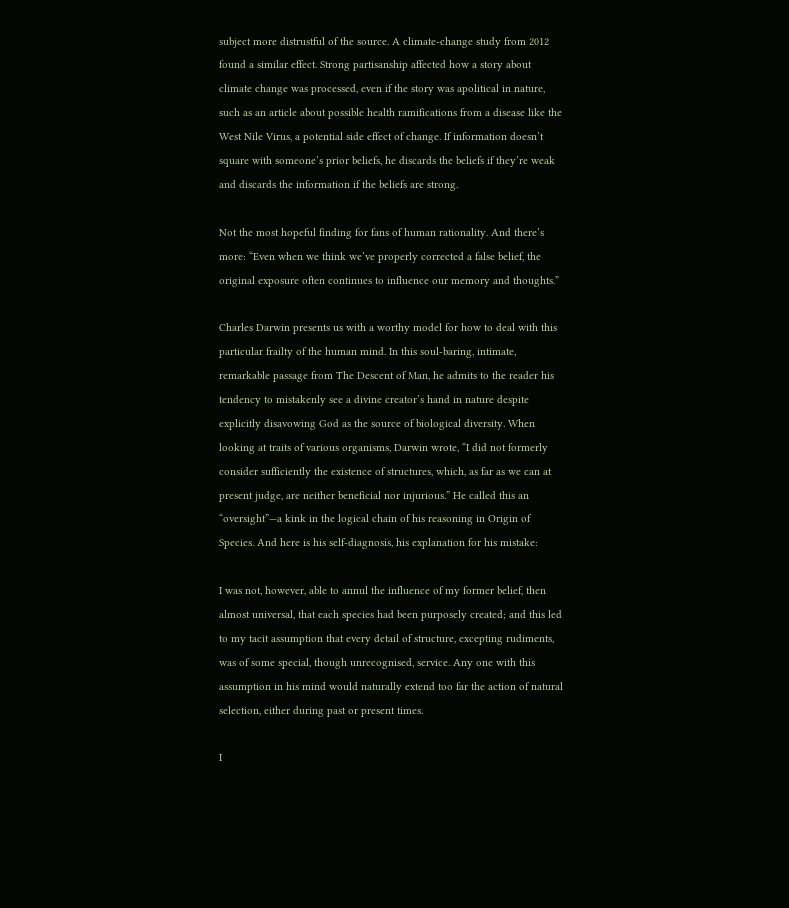subject more distrustful of the source. A climate-change study from 2012 found a similar effect. Strong partisanship affected how a story about climate change was processed, even if the story was apolitical in nature, such as an article about possible health ramifications from a disease like the West Nile Virus, a potential side effect of change. If information doesn’t square with someone’s prior beliefs, he discards the beliefs if they’re weak and discards the information if the beliefs are strong.

Not the most hopeful finding for fans of human rationality. And there’s more: “Even when we think we’ve properly corrected a false belief, the original exposure often continues to influence our memory and thoughts.”

Charles Darwin presents us with a worthy model for how to deal with this particular frailty of the human mind. In this soul-baring, intimate, remarkable passage from The Descent of Man, he admits to the reader his tendency to mistakenly see a divine creator’s hand in nature despite explicitly disavowing God as the source of biological diversity. When looking at traits of various organisms, Darwin wrote, “I did not formerly consider sufficiently the existence of structures, which, as far as we can at present judge, are neither beneficial nor injurious.” He called this an “oversight”—a kink in the logical chain of his reasoning in Origin of Species. And here is his self-diagnosis, his explanation for his mistake:

I was not, however, able to annul the influence of my former belief, then almost universal, that each species had been purposely created; and this led to my tacit assumption that every detail of structure, excepting rudiments, was of some special, though unrecognised, service. Any one with this assumption in his mind would naturally extend too far the action of natural selection, either during past or present times.

I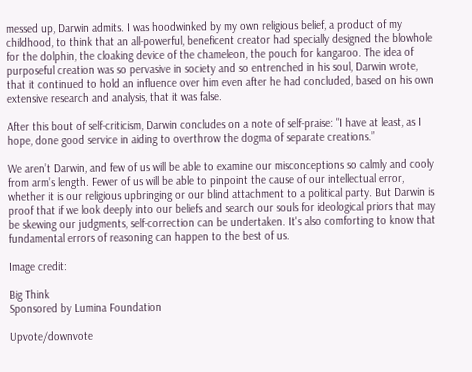messed up, Darwin admits. I was hoodwinked by my own religious belief, a product of my childhood, to think that an all-powerful, beneficent creator had specially designed the blowhole for the dolphin, the cloaking device of the chameleon, the pouch for kangaroo. The idea of purposeful creation was so pervasive in society and so entrenched in his soul, Darwin wrote, that it continued to hold an influence over him even after he had concluded, based on his own extensive research and analysis, that it was false.

After this bout of self-criticism, Darwin concludes on a note of self-praise: "I have at least, as I hope, done good service in aiding to overthrow the dogma of separate creations.”

We aren’t Darwin, and few of us will be able to examine our misconceptions so calmly and cooly from arm’s length. Fewer of us will be able to pinpoint the cause of our intellectual error, whether it is our religious upbringing or our blind attachment to a political party. But Darwin is proof that if we look deeply into our beliefs and search our souls for ideological priors that may be skewing our judgments, self-correction can be undertaken. It's also comforting to know that fundamental errors of reasoning can happen to the best of us.

Image credit:

Big Think
Sponsored by Lumina Foundation

Upvote/downvote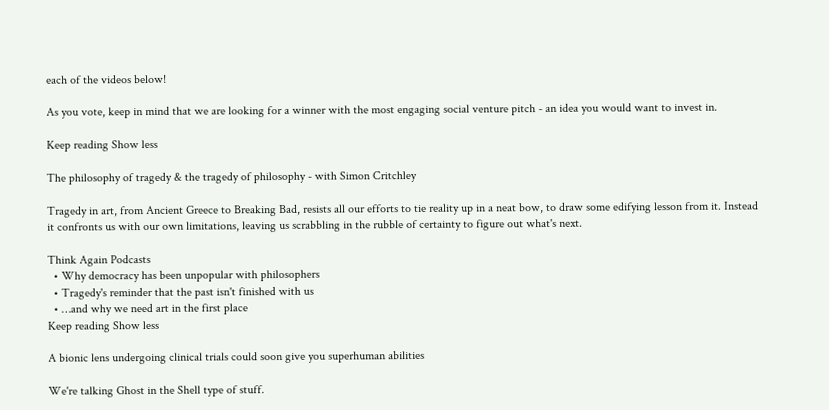each of the videos below!

As you vote, keep in mind that we are looking for a winner with the most engaging social venture pitch - an idea you would want to invest in.

Keep reading Show less

The philosophy of tragedy & the tragedy of philosophy - with Simon Critchley

Tragedy in art, from Ancient Greece to Breaking Bad, resists all our efforts to tie reality up in a neat bow, to draw some edifying lesson from it. Instead it confronts us with our own limitations, leaving us scrabbling in the rubble of certainty to figure out what's next.

Think Again Podcasts
  • Why democracy has been unpopular with philosophers
  • Tragedy's reminder that the past isn't finished with us
  • …and why we need art in the first place
Keep reading Show less

A bionic lens undergoing clinical trials could soon give you superhuman abilities

We're talking Ghost in the Shell type of stuff.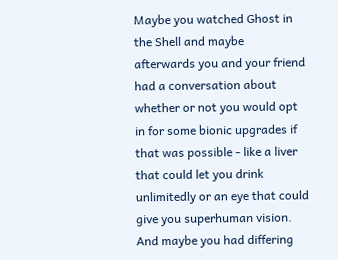Maybe you watched Ghost in the Shell and maybe afterwards you and your friend had a conversation about whether or not you would opt in for some bionic upgrades if that was possible - like a liver that could let you drink unlimitedly or an eye that could give you superhuman vision. And maybe you had differing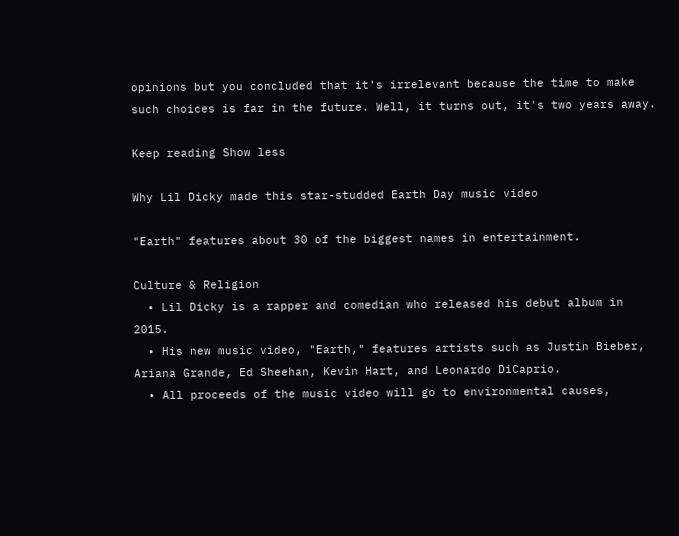opinions but you concluded that it's irrelevant because the time to make such choices is far in the future. Well, it turns out, it's two years away.

Keep reading Show less

Why Lil Dicky made this star-studded Earth Day music video

"Earth" features about 30 of the biggest names in entertainment.

Culture & Religion
  • Lil Dicky is a rapper and comedian who released his debut album in 2015.
  • His new music video, "Earth," features artists such as Justin Bieber, Ariana Grande, Ed Sheehan, Kevin Hart, and Leonardo DiCaprio.
  • All proceeds of the music video will go to environmental causes,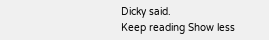Dicky said.
Keep reading Show less